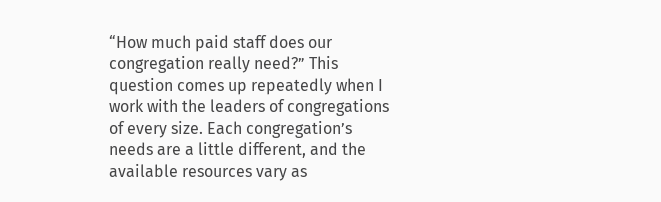“How much paid staff does our congregation really need?” This question comes up repeatedly when I work with the leaders of congregations of every size. Each congregation’s needs are a little different, and the available resources vary as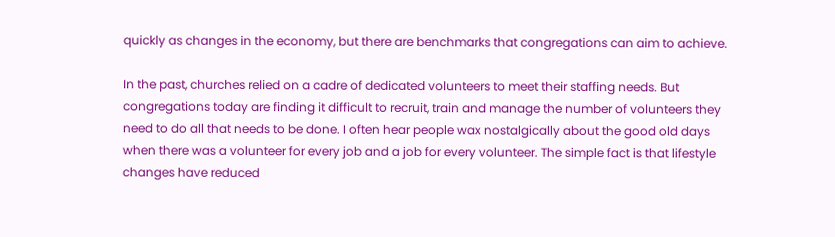quickly as changes in the economy, but there are benchmarks that congregations can aim to achieve.

In the past, churches relied on a cadre of dedicated volunteers to meet their staffing needs. But congregations today are finding it difficult to recruit, train and manage the number of volunteers they need to do all that needs to be done. I often hear people wax nostalgically about the good old days when there was a volunteer for every job and a job for every volunteer. The simple fact is that lifestyle changes have reduced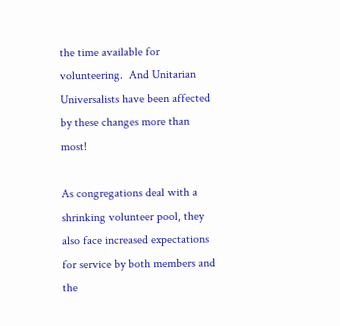the time available for volunteering.  And Unitarian Universalists have been affected by these changes more than most!

As congregations deal with a shrinking volunteer pool, they also face increased expectations for service by both members and the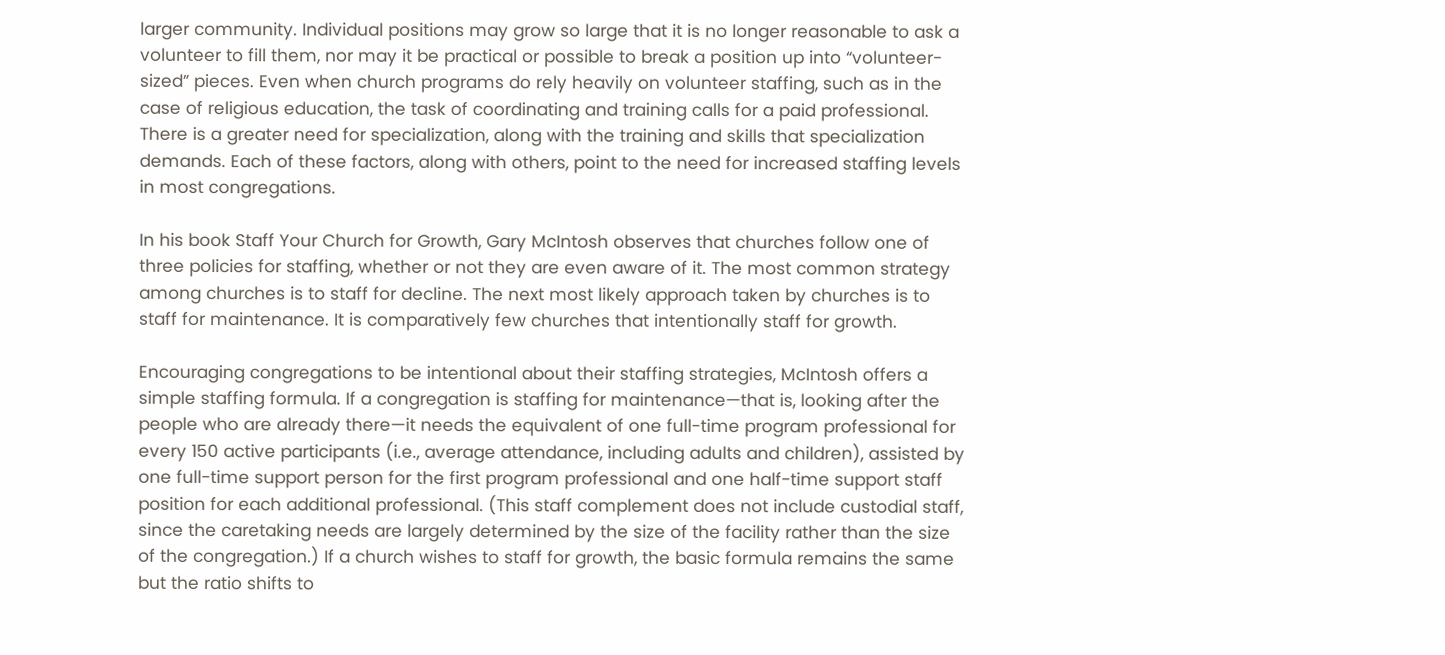larger community. Individual positions may grow so large that it is no longer reasonable to ask a volunteer to fill them, nor may it be practical or possible to break a position up into “volunteer-sized” pieces. Even when church programs do rely heavily on volunteer staffing, such as in the case of religious education, the task of coordinating and training calls for a paid professional. There is a greater need for specialization, along with the training and skills that specialization demands. Each of these factors, along with others, point to the need for increased staffing levels in most congregations.

In his book Staff Your Church for Growth, Gary McIntosh observes that churches follow one of three policies for staffing, whether or not they are even aware of it. The most common strategy among churches is to staff for decline. The next most likely approach taken by churches is to staff for maintenance. It is comparatively few churches that intentionally staff for growth.

Encouraging congregations to be intentional about their staffing strategies, McIntosh offers a simple staffing formula. If a congregation is staffing for maintenance—that is, looking after the people who are already there—it needs the equivalent of one full-time program professional for every 150 active participants (i.e., average attendance, including adults and children), assisted by one full-time support person for the first program professional and one half-time support staff position for each additional professional. (This staff complement does not include custodial staff, since the caretaking needs are largely determined by the size of the facility rather than the size of the congregation.) If a church wishes to staff for growth, the basic formula remains the same but the ratio shifts to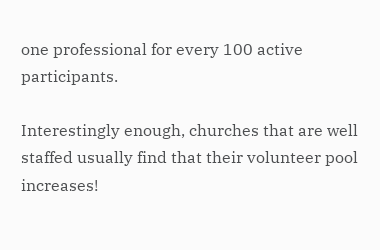one professional for every 100 active participants.

Interestingly enough, churches that are well staffed usually find that their volunteer pool increases!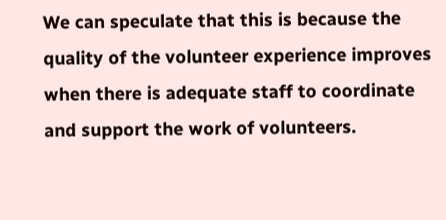We can speculate that this is because the quality of the volunteer experience improves when there is adequate staff to coordinate and support the work of volunteers.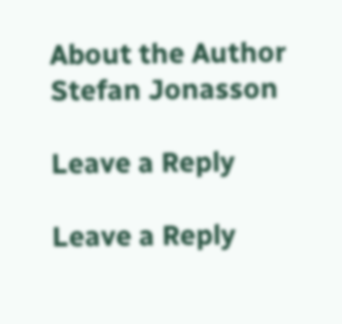About the Author
Stefan Jonasson

Leave a Reply

Leave a Reply